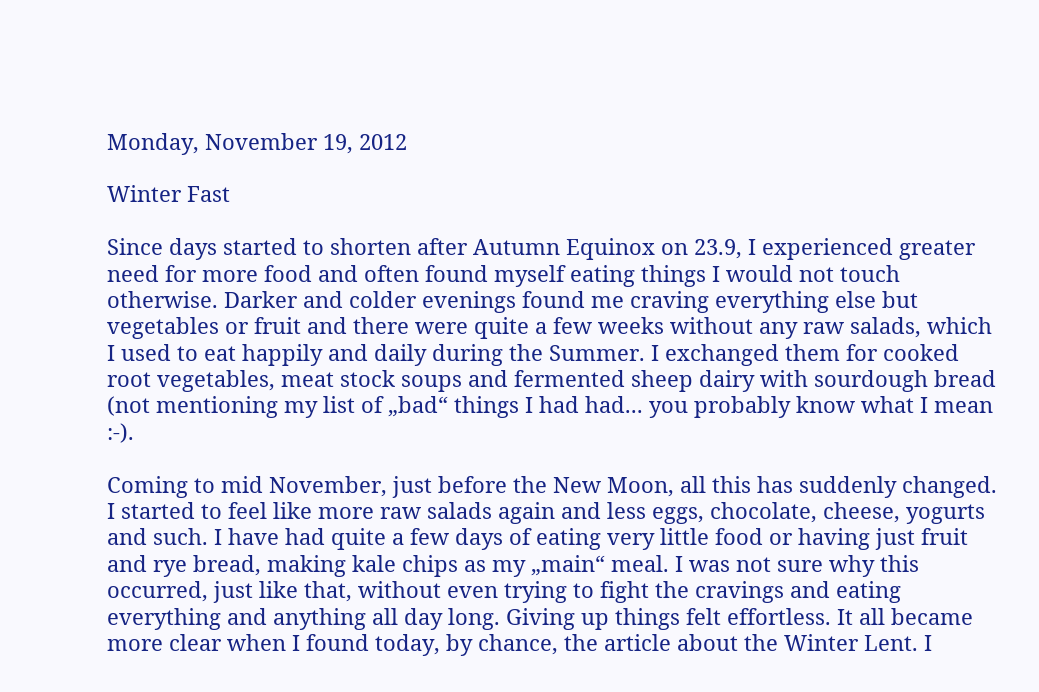Monday, November 19, 2012

Winter Fast

Since days started to shorten after Autumn Equinox on 23.9, I experienced greater need for more food and often found myself eating things I would not touch otherwise. Darker and colder evenings found me craving everything else but vegetables or fruit and there were quite a few weeks without any raw salads, which I used to eat happily and daily during the Summer. I exchanged them for cooked root vegetables, meat stock soups and fermented sheep dairy with sourdough bread (not mentioning my list of „bad“ things I had had... you probably know what I mean :-).

Coming to mid November, just before the New Moon, all this has suddenly changed. I started to feel like more raw salads again and less eggs, chocolate, cheese, yogurts and such. I have had quite a few days of eating very little food or having just fruit and rye bread, making kale chips as my „main“ meal. I was not sure why this occurred, just like that, without even trying to fight the cravings and eating everything and anything all day long. Giving up things felt effortless. It all became more clear when I found today, by chance, the article about the Winter Lent. I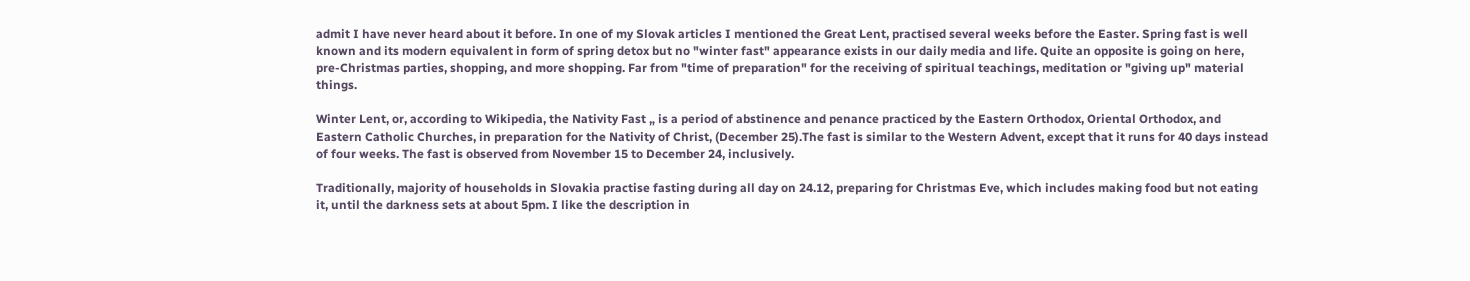admit I have never heard about it before. In one of my Slovak articles I mentioned the Great Lent, practised several weeks before the Easter. Spring fast is well known and its modern equivalent in form of spring detox but no "winter fast" appearance exists in our daily media and life. Quite an opposite is going on here, pre-Christmas parties, shopping, and more shopping. Far from "time of preparation" for the receiving of spiritual teachings, meditation or "giving up" material things.

Winter Lent, or, according to Wikipedia, the Nativity Fast „ is a period of abstinence and penance practiced by the Eastern Orthodox, Oriental Orthodox, and Eastern Catholic Churches, in preparation for the Nativity of Christ, (December 25).The fast is similar to the Western Advent, except that it runs for 40 days instead of four weeks. The fast is observed from November 15 to December 24, inclusively.

Traditionally, majority of households in Slovakia practise fasting during all day on 24.12, preparing for Christmas Eve, which includes making food but not eating it, until the darkness sets at about 5pm. I like the description in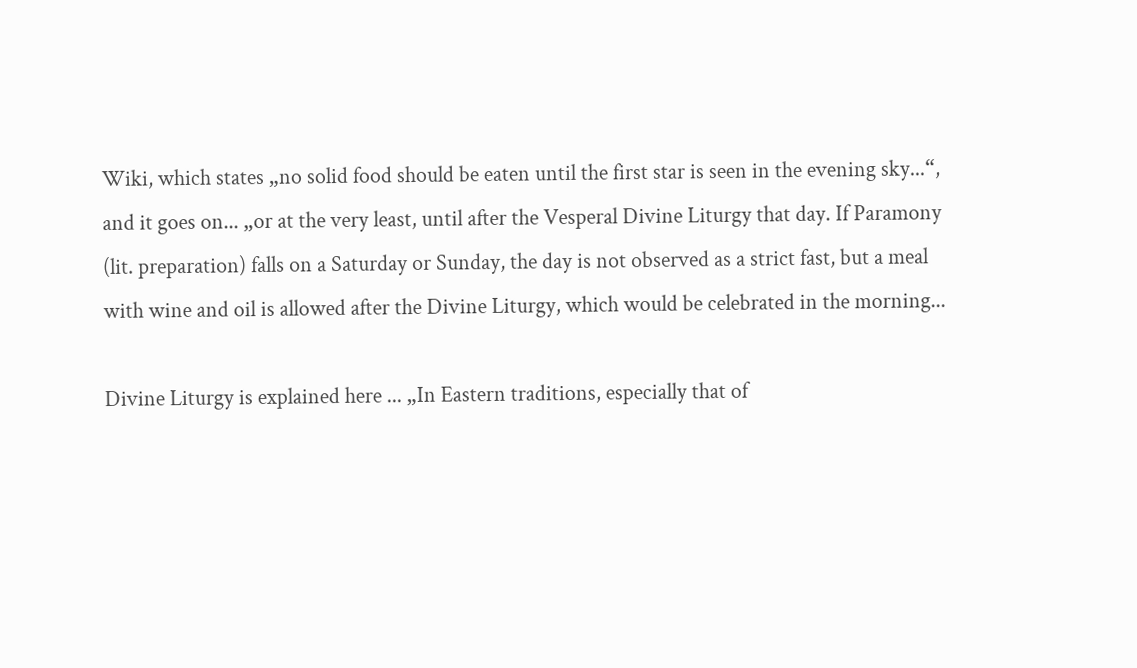Wiki, which states „no solid food should be eaten until the first star is seen in the evening sky...“, and it goes on... „or at the very least, until after the Vesperal Divine Liturgy that day. If Paramony (lit. preparation) falls on a Saturday or Sunday, the day is not observed as a strict fast, but a meal with wine and oil is allowed after the Divine Liturgy, which would be celebrated in the morning...

Divine Liturgy is explained here ... „In Eastern traditions, especially that of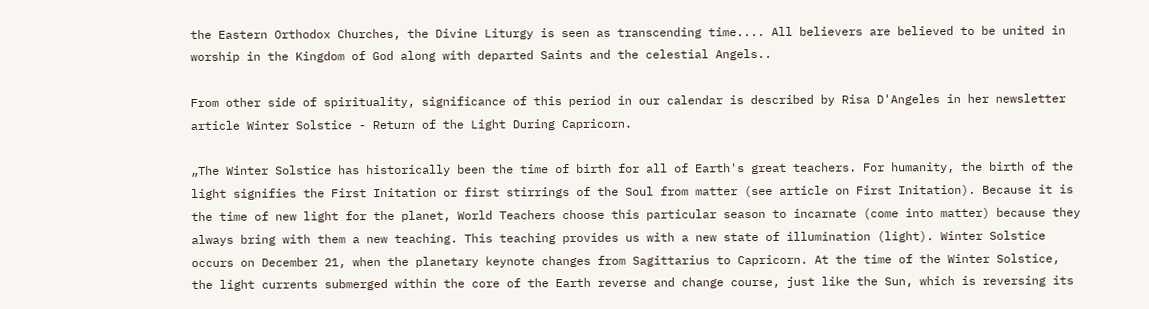the Eastern Orthodox Churches, the Divine Liturgy is seen as transcending time.... All believers are believed to be united in worship in the Kingdom of God along with departed Saints and the celestial Angels..

From other side of spirituality, significance of this period in our calendar is described by Risa D'Angeles in her newsletter article Winter Solstice - Return of the Light During Capricorn.

„The Winter Solstice has historically been the time of birth for all of Earth's great teachers. For humanity, the birth of the light signifies the First Initation or first stirrings of the Soul from matter (see article on First Initation). Because it is the time of new light for the planet, World Teachers choose this particular season to incarnate (come into matter) because they always bring with them a new teaching. This teaching provides us with a new state of illumination (light). Winter Solstice occurs on December 21, when the planetary keynote changes from Sagittarius to Capricorn. At the time of the Winter Solstice, the light currents submerged within the core of the Earth reverse and change course, just like the Sun, which is reversing its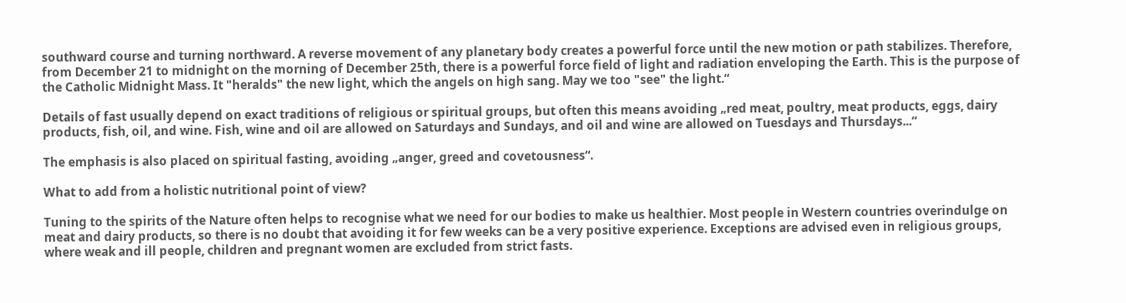southward course and turning northward. A reverse movement of any planetary body creates a powerful force until the new motion or path stabilizes. Therefore, from December 21 to midnight on the morning of December 25th, there is a powerful force field of light and radiation enveloping the Earth. This is the purpose of the Catholic Midnight Mass. It "heralds" the new light, which the angels on high sang. May we too "see" the light.“

Details of fast usually depend on exact traditions of religious or spiritual groups, but often this means avoiding „red meat, poultry, meat products, eggs, dairy products, fish, oil, and wine. Fish, wine and oil are allowed on Saturdays and Sundays, and oil and wine are allowed on Tuesdays and Thursdays...“

The emphasis is also placed on spiritual fasting, avoiding „anger, greed and covetousness“.

What to add from a holistic nutritional point of view?

Tuning to the spirits of the Nature often helps to recognise what we need for our bodies to make us healthier. Most people in Western countries overindulge on meat and dairy products, so there is no doubt that avoiding it for few weeks can be a very positive experience. Exceptions are advised even in religious groups, where weak and ill people, children and pregnant women are excluded from strict fasts.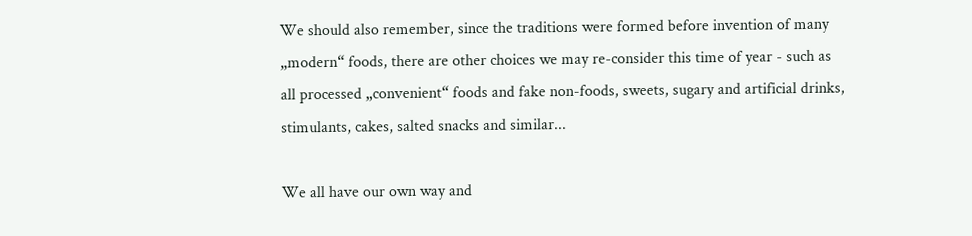We should also remember, since the traditions were formed before invention of many „modern“ foods, there are other choices we may re-consider this time of year - such as all processed „convenient“ foods and fake non-foods, sweets, sugary and artificial drinks, stimulants, cakes, salted snacks and similar...

We all have our own way and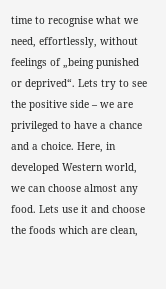time to recognise what we need, effortlessly, without feelings of „being punished or deprived“. Lets try to see the positive side – we are privileged to have a chance and a choice. Here, in developed Western world, we can choose almost any food. Lets use it and choose the foods which are clean,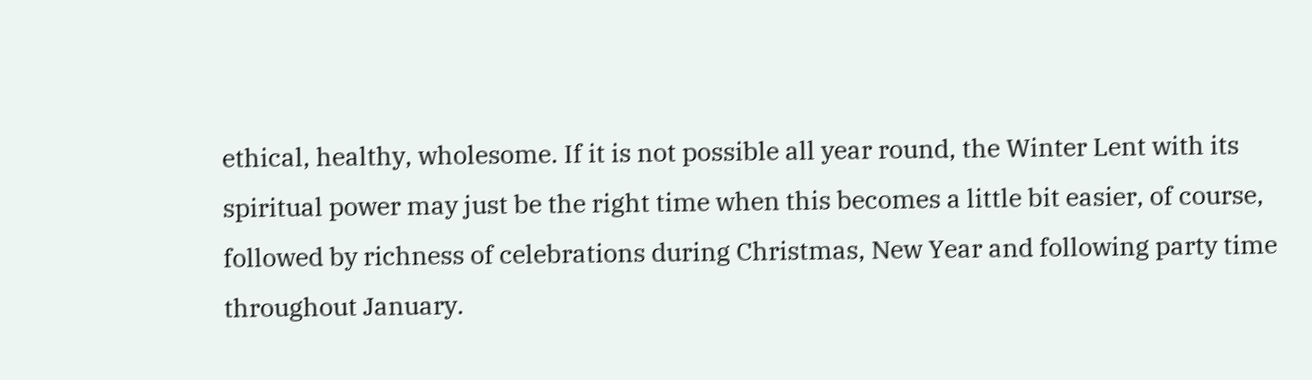ethical, healthy, wholesome. If it is not possible all year round, the Winter Lent with its spiritual power may just be the right time when this becomes a little bit easier, of course, followed by richness of celebrations during Christmas, New Year and following party time throughout January.